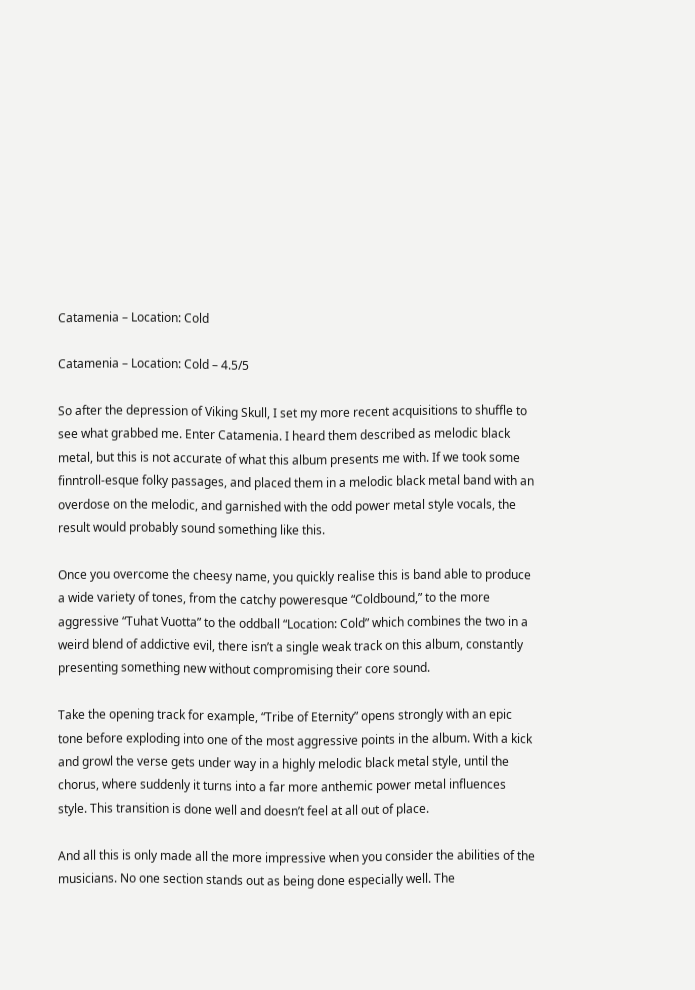Catamenia – Location: Cold

Catamenia – Location: Cold – 4.5/5

So after the depression of Viking Skull, I set my more recent acquisitions to shuffle to see what grabbed me. Enter Catamenia. I heard them described as melodic black metal, but this is not accurate of what this album presents me with. If we took some finntroll-esque folky passages, and placed them in a melodic black metal band with an overdose on the melodic, and garnished with the odd power metal style vocals, the result would probably sound something like this.

Once you overcome the cheesy name, you quickly realise this is band able to produce a wide variety of tones, from the catchy poweresque “Coldbound,” to the more aggressive “Tuhat Vuotta” to the oddball “Location: Cold” which combines the two in a weird blend of addictive evil, there isn’t a single weak track on this album, constantly presenting something new without compromising their core sound.

Take the opening track for example, “Tribe of Eternity” opens strongly with an epic tone before exploding into one of the most aggressive points in the album. With a kick and growl the verse gets under way in a highly melodic black metal style, until the chorus, where suddenly it turns into a far more anthemic power metal influences style. This transition is done well and doesn’t feel at all out of place.

And all this is only made all the more impressive when you consider the abilities of the musicians. No one section stands out as being done especially well. The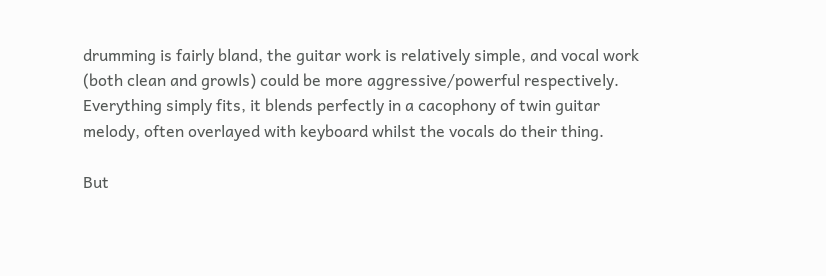drumming is fairly bland, the guitar work is relatively simple, and vocal work (both clean and growls) could be more aggressive/powerful respectively. Everything simply fits, it blends perfectly in a cacophony of twin guitar melody, often overlayed with keyboard whilst the vocals do their thing.

But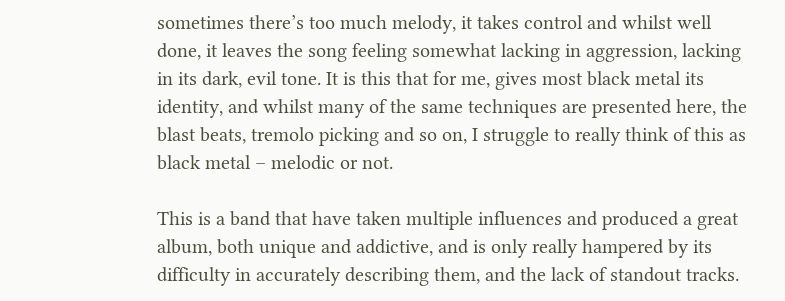sometimes there’s too much melody, it takes control and whilst well done, it leaves the song feeling somewhat lacking in aggression, lacking in its dark, evil tone. It is this that for me, gives most black metal its identity, and whilst many of the same techniques are presented here, the blast beats, tremolo picking and so on, I struggle to really think of this as black metal – melodic or not.

This is a band that have taken multiple influences and produced a great album, both unique and addictive, and is only really hampered by its difficulty in accurately describing them, and the lack of standout tracks.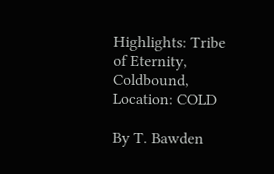Highlights: Tribe of Eternity, Coldbound, Location: COLD

By T. Bawden